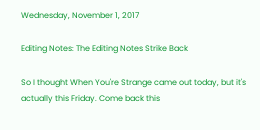Wednesday, November 1, 2017

Editing Notes: The Editing Notes Strike Back

So I thought When You're Strange came out today, but it's actually this Friday. Come back this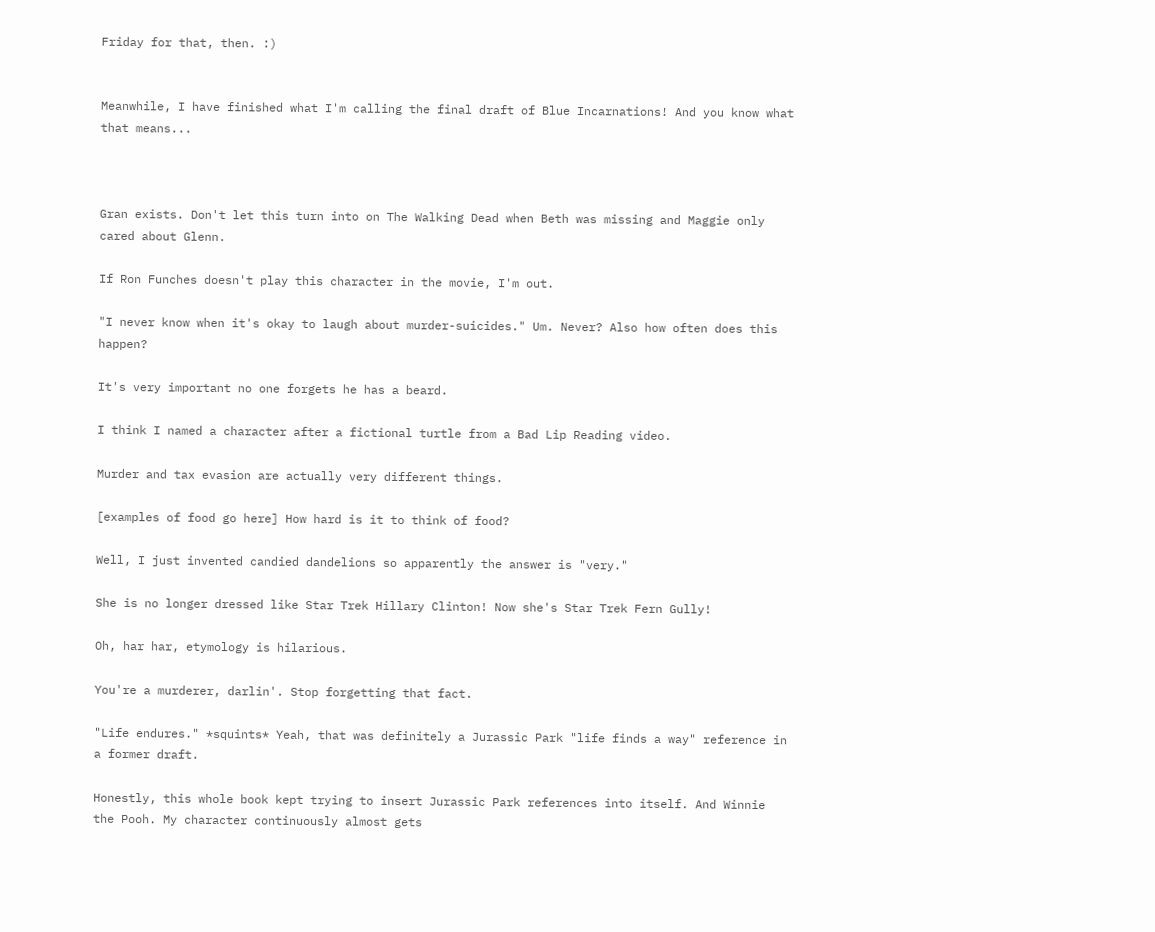Friday for that, then. :)


Meanwhile, I have finished what I'm calling the final draft of Blue Incarnations! And you know what that means...



Gran exists. Don't let this turn into on The Walking Dead when Beth was missing and Maggie only cared about Glenn.

If Ron Funches doesn't play this character in the movie, I'm out.

"I never know when it's okay to laugh about murder-suicides." Um. Never? Also how often does this happen?

It's very important no one forgets he has a beard.

I think I named a character after a fictional turtle from a Bad Lip Reading video.

Murder and tax evasion are actually very different things.

[examples of food go here] How hard is it to think of food?

Well, I just invented candied dandelions so apparently the answer is "very."

She is no longer dressed like Star Trek Hillary Clinton! Now she's Star Trek Fern Gully!

Oh, har har, etymology is hilarious.

You're a murderer, darlin'. Stop forgetting that fact.

"Life endures." *squints* Yeah, that was definitely a Jurassic Park "life finds a way" reference in a former draft.

Honestly, this whole book kept trying to insert Jurassic Park references into itself. And Winnie the Pooh. My character continuously almost gets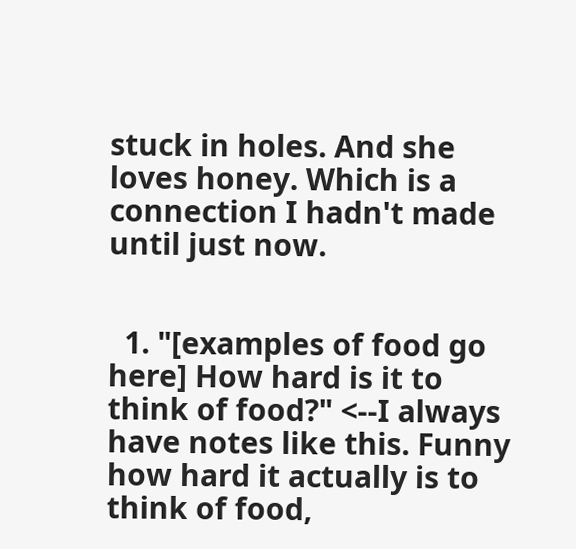stuck in holes. And she loves honey. Which is a connection I hadn't made until just now.


  1. "[examples of food go here] How hard is it to think of food?" <--I always have notes like this. Funny how hard it actually is to think of food,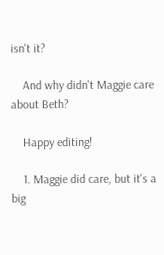isn't it?

    And why didn't Maggie care about Beth?

    Happy editing!

    1. Maggie did care, but it's a big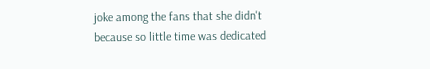joke among the fans that she didn't because so little time was dedicated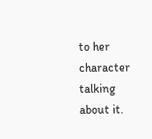to her character talking about it.